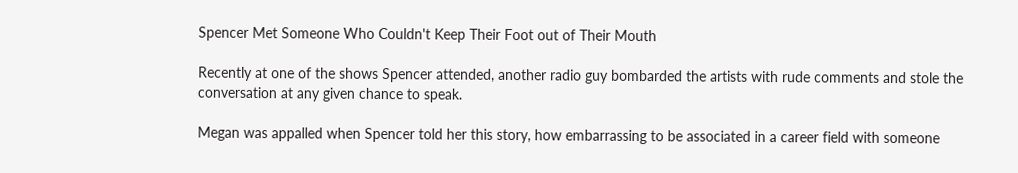Spencer Met Someone Who Couldn't Keep Their Foot out of Their Mouth

Recently at one of the shows Spencer attended, another radio guy bombarded the artists with rude comments and stole the conversation at any given chance to speak.

Megan was appalled when Spencer told her this story, how embarrassing to be associated in a career field with someone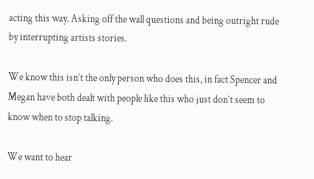acting this way. Asking off the wall questions and being outright rude by interrupting artists stories.

We know this isn’t the only person who does this, in fact Spencer and Megan have both dealt with people like this who just don’t seem to know when to stop talking.

We want to hear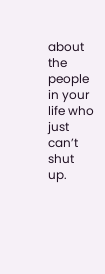about the people in your life who just can’t shut up.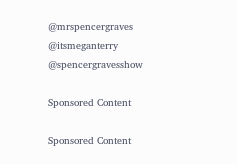@mrspencergraves @itsmeganterry @spencergravesshow

Sponsored Content

Sponsored Content